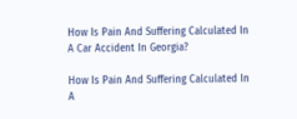How Is Pain And Suffering Calculated In A Car Accident In Georgia?

How Is Pain And Suffering Calculated In A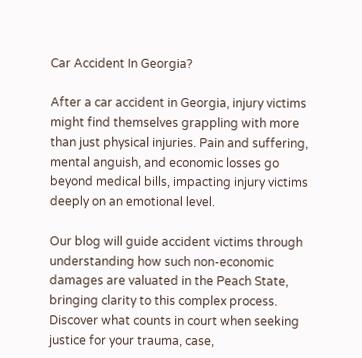Car Accident In Georgia?

After a car accident in Georgia, injury victims might find themselves grappling with more than just physical injuries. Pain and suffering, mental anguish, and economic losses go beyond medical bills, impacting injury victims deeply on an emotional level.

Our blog will guide accident victims through understanding how such non-economic damages are valuated in the Peach State, bringing clarity to this complex process. Discover what counts in court when seeking justice for your trauma, case,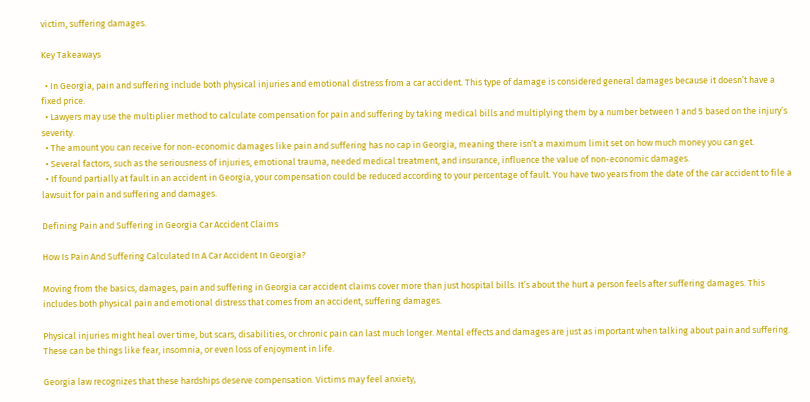victim, suffering damages.

Key Takeaways

  • In Georgia, pain and suffering include both physical injuries and emotional distress from a car accident. This type of damage is considered general damages because it doesn’t have a fixed price.
  • Lawyers may use the multiplier method to calculate compensation for pain and suffering by taking medical bills and multiplying them by a number between 1 and 5 based on the injury’s severity.
  • The amount you can receive for non-economic damages like pain and suffering has no cap in Georgia, meaning there isn’t a maximum limit set on how much money you can get.
  • Several factors, such as the seriousness of injuries, emotional trauma, needed medical treatment, and insurance, influence the value of non-economic damages.
  • If found partially at fault in an accident in Georgia, your compensation could be reduced according to your percentage of fault. You have two years from the date of the car accident to file a lawsuit for pain and suffering and damages.

Defining Pain and Suffering in Georgia Car Accident Claims

How Is Pain And Suffering Calculated In A Car Accident In Georgia?

Moving from the basics, damages, pain and suffering in Georgia car accident claims cover more than just hospital bills. It’s about the hurt a person feels after suffering damages. This includes both physical pain and emotional distress that comes from an accident, suffering damages.

Physical injuries might heal over time, but scars, disabilities, or chronic pain can last much longer. Mental effects and damages are just as important when talking about pain and suffering. These can be things like fear, insomnia, or even loss of enjoyment in life.

Georgia law recognizes that these hardships deserve compensation. Victims may feel anxiety,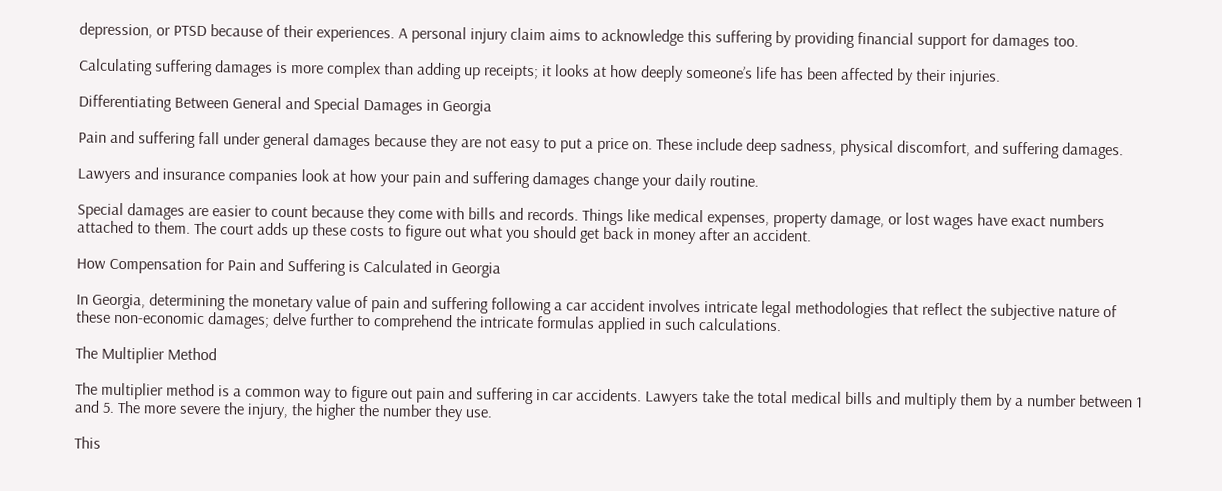depression, or PTSD because of their experiences. A personal injury claim aims to acknowledge this suffering by providing financial support for damages too.

Calculating suffering damages is more complex than adding up receipts; it looks at how deeply someone’s life has been affected by their injuries.

Differentiating Between General and Special Damages in Georgia

Pain and suffering fall under general damages because they are not easy to put a price on. These include deep sadness, physical discomfort, and suffering damages.

Lawyers and insurance companies look at how your pain and suffering damages change your daily routine.

Special damages are easier to count because they come with bills and records. Things like medical expenses, property damage, or lost wages have exact numbers attached to them. The court adds up these costs to figure out what you should get back in money after an accident.

How Compensation for Pain and Suffering is Calculated in Georgia

In Georgia, determining the monetary value of pain and suffering following a car accident involves intricate legal methodologies that reflect the subjective nature of these non-economic damages; delve further to comprehend the intricate formulas applied in such calculations.

The Multiplier Method

The multiplier method is a common way to figure out pain and suffering in car accidents. Lawyers take the total medical bills and multiply them by a number between 1 and 5. The more severe the injury, the higher the number they use.

This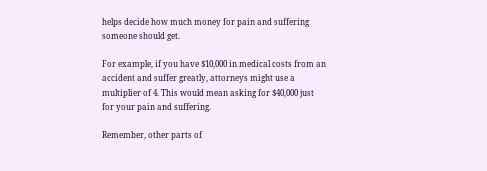helps decide how much money for pain and suffering someone should get.

For example, if you have $10,000 in medical costs from an accident and suffer greatly, attorneys might use a multiplier of 4. This would mean asking for $40,000 just for your pain and suffering.

Remember, other parts of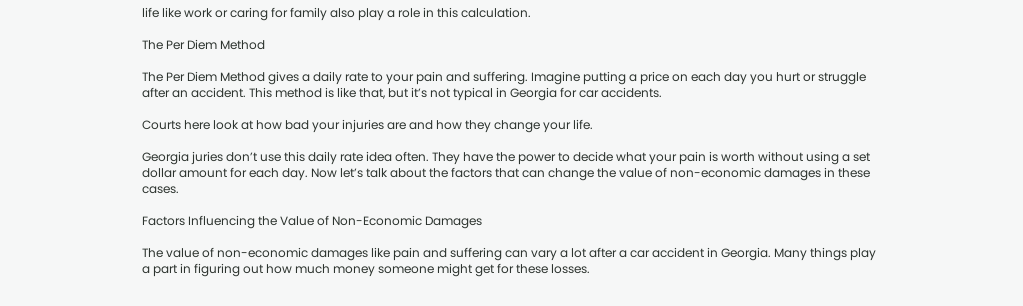life like work or caring for family also play a role in this calculation.

The Per Diem Method

The Per Diem Method gives a daily rate to your pain and suffering. Imagine putting a price on each day you hurt or struggle after an accident. This method is like that, but it’s not typical in Georgia for car accidents.

Courts here look at how bad your injuries are and how they change your life.

Georgia juries don’t use this daily rate idea often. They have the power to decide what your pain is worth without using a set dollar amount for each day. Now let’s talk about the factors that can change the value of non-economic damages in these cases.

Factors Influencing the Value of Non-Economic Damages

The value of non-economic damages like pain and suffering can vary a lot after a car accident in Georgia. Many things play a part in figuring out how much money someone might get for these losses.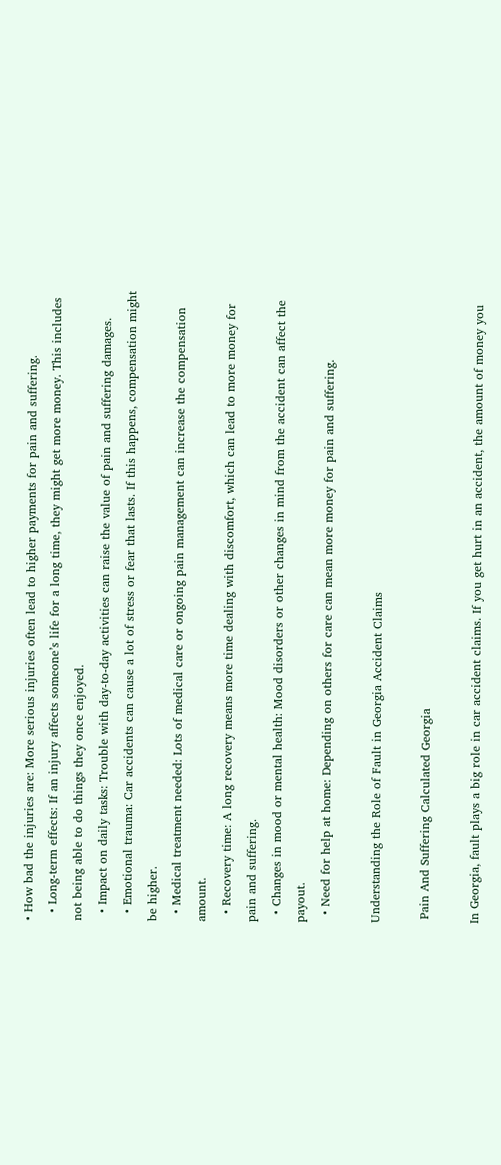• How bad the injuries are: More serious injuries often lead to higher payments for pain and suffering.
  • Long-term effects: If an injury affects someone’s life for a long time, they might get more money. This includes not being able to do things they once enjoyed.
  • Impact on daily tasks: Trouble with day-to-day activities can raise the value of pain and suffering damages.
  • Emotional trauma: Car accidents can cause a lot of stress or fear that lasts. If this happens, compensation might be higher.
  • Medical treatment needed: Lots of medical care or ongoing pain management can increase the compensation amount.
  • Recovery time: A long recovery means more time dealing with discomfort, which can lead to more money for pain and suffering.
  • Changes in mood or mental health: Mood disorders or other changes in mind from the accident can affect the payout.
  • Need for help at home: Depending on others for care can mean more money for pain and suffering.

Understanding the Role of Fault in Georgia Accident Claims

 Pain And Suffering Calculated Georgia

In Georgia, fault plays a big role in car accident claims. If you get hurt in an accident, the amount of money you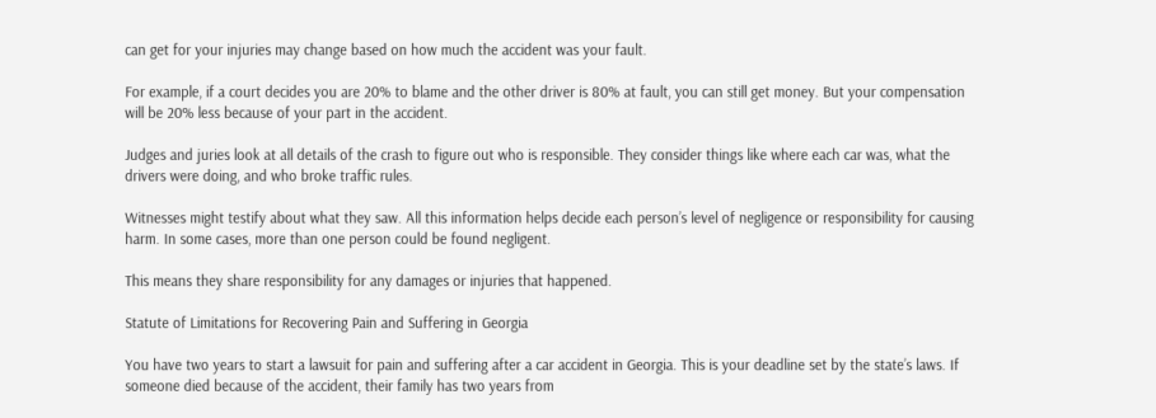can get for your injuries may change based on how much the accident was your fault.

For example, if a court decides you are 20% to blame and the other driver is 80% at fault, you can still get money. But your compensation will be 20% less because of your part in the accident.

Judges and juries look at all details of the crash to figure out who is responsible. They consider things like where each car was, what the drivers were doing, and who broke traffic rules.

Witnesses might testify about what they saw. All this information helps decide each person’s level of negligence or responsibility for causing harm. In some cases, more than one person could be found negligent.

This means they share responsibility for any damages or injuries that happened.

Statute of Limitations for Recovering Pain and Suffering in Georgia

You have two years to start a lawsuit for pain and suffering after a car accident in Georgia. This is your deadline set by the state’s laws. If someone died because of the accident, their family has two years from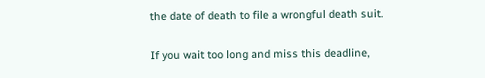the date of death to file a wrongful death suit.

If you wait too long and miss this deadline,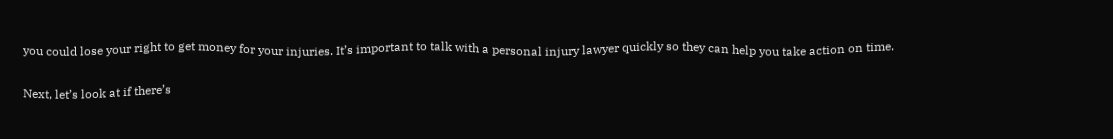you could lose your right to get money for your injuries. It’s important to talk with a personal injury lawyer quickly so they can help you take action on time.

Next, let’s look at if there’s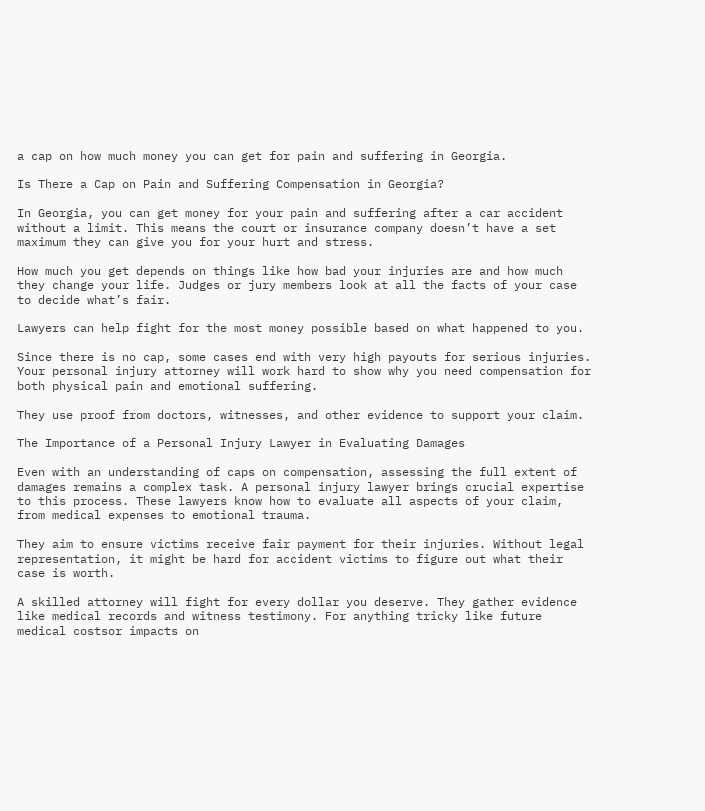a cap on how much money you can get for pain and suffering in Georgia.

Is There a Cap on Pain and Suffering Compensation in Georgia?

In Georgia, you can get money for your pain and suffering after a car accident without a limit. This means the court or insurance company doesn’t have a set maximum they can give you for your hurt and stress.

How much you get depends on things like how bad your injuries are and how much they change your life. Judges or jury members look at all the facts of your case to decide what’s fair.

Lawyers can help fight for the most money possible based on what happened to you.

Since there is no cap, some cases end with very high payouts for serious injuries. Your personal injury attorney will work hard to show why you need compensation for both physical pain and emotional suffering.

They use proof from doctors, witnesses, and other evidence to support your claim.

The Importance of a Personal Injury Lawyer in Evaluating Damages

Even with an understanding of caps on compensation, assessing the full extent of damages remains a complex task. A personal injury lawyer brings crucial expertise to this process. These lawyers know how to evaluate all aspects of your claim, from medical expenses to emotional trauma.

They aim to ensure victims receive fair payment for their injuries. Without legal representation, it might be hard for accident victims to figure out what their case is worth.

A skilled attorney will fight for every dollar you deserve. They gather evidence like medical records and witness testimony. For anything tricky like future medical costsor impacts on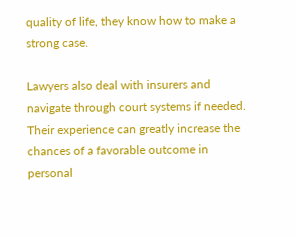quality of life, they know how to make a strong case.

Lawyers also deal with insurers and navigate through court systems if needed. Their experience can greatly increase the chances of a favorable outcome in personal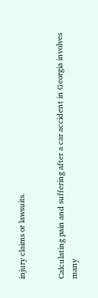injury claims or lawsuits.


Calculating pain and suffering after a car accident in Georgia involves many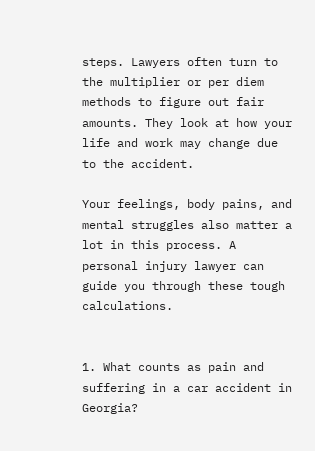steps. Lawyers often turn to the multiplier or per diem methods to figure out fair amounts. They look at how your life and work may change due to the accident.

Your feelings, body pains, and mental struggles also matter a lot in this process. A personal injury lawyer can guide you through these tough calculations.


1. What counts as pain and suffering in a car accident in Georgia?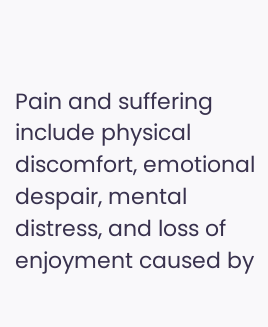Pain and suffering include physical discomfort, emotional despair, mental distress, and loss of enjoyment caused by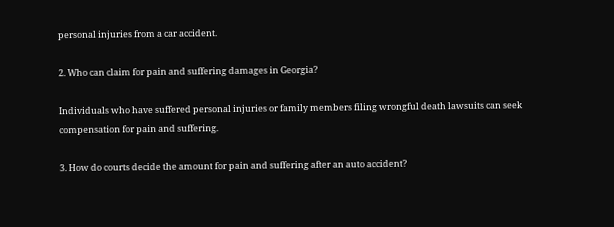personal injuries from a car accident.

2. Who can claim for pain and suffering damages in Georgia?

Individuals who have suffered personal injuries or family members filing wrongful death lawsuits can seek compensation for pain and suffering.

3. How do courts decide the amount for pain and suffering after an auto accident?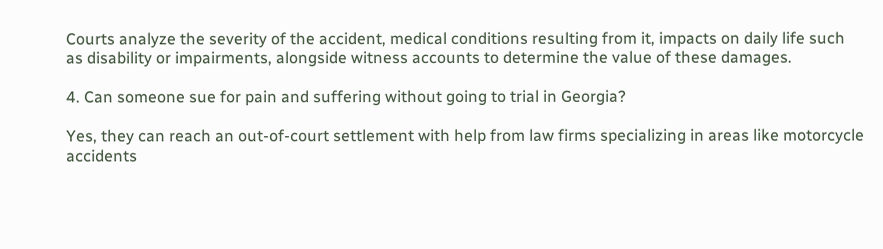Courts analyze the severity of the accident, medical conditions resulting from it, impacts on daily life such as disability or impairments, alongside witness accounts to determine the value of these damages.

4. Can someone sue for pain and suffering without going to trial in Georgia?

Yes, they can reach an out-of-court settlement with help from law firms specializing in areas like motorcycle accidents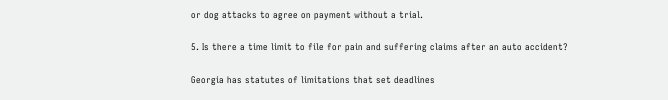or dog attacks to agree on payment without a trial.

5. Is there a time limit to file for pain and suffering claims after an auto accident?

Georgia has statutes of limitations that set deadlines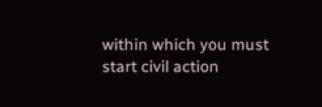within which you must start civil action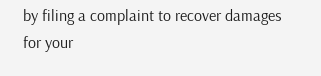by filing a complaint to recover damages for your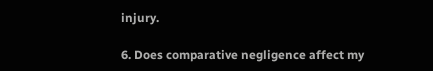injury.

6. Does comparative negligence affect my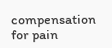compensation for pain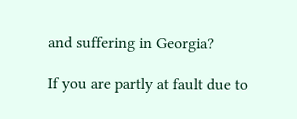and suffering in Georgia?

If you are partly at fault due to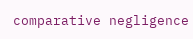comparative negligence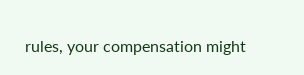rules, your compensation might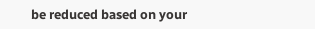be reduced based on your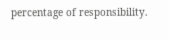percentage of responsibility.